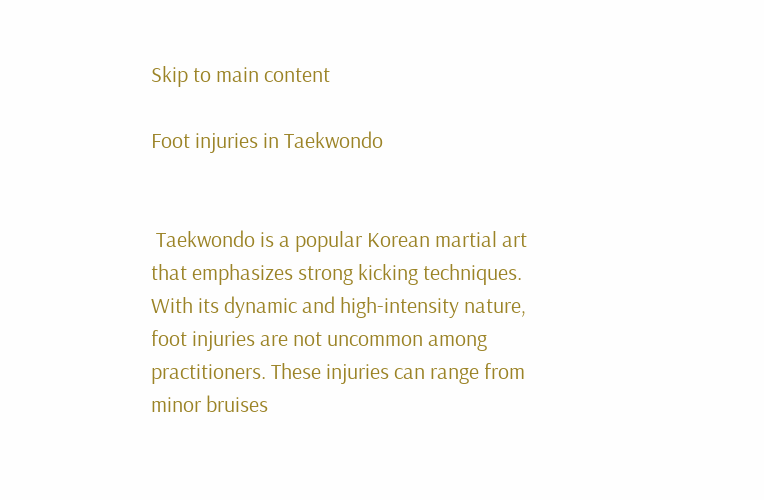Skip to main content

Foot injuries in Taekwondo


 Taekwondo is a popular Korean martial art that emphasizes strong kicking techniques. With its dynamic and high-intensity nature, foot injuries are not uncommon among practitioners. These injuries can range from minor bruises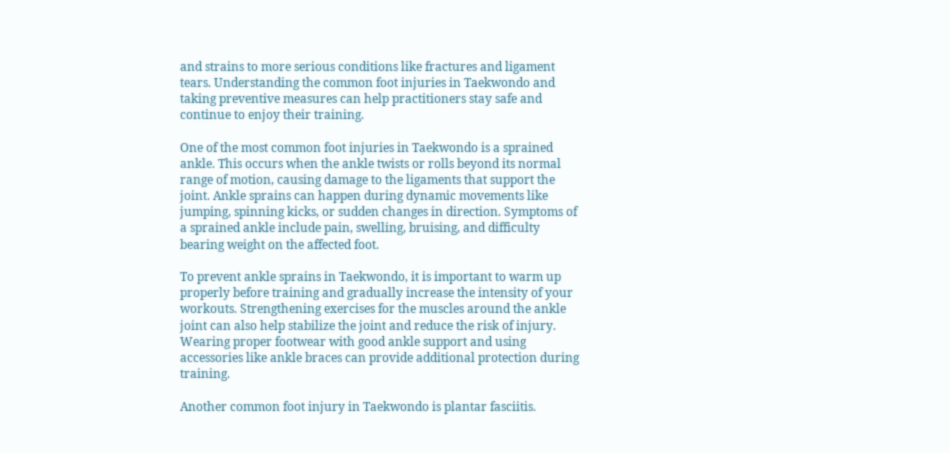and strains to more serious conditions like fractures and ligament tears. Understanding the common foot injuries in Taekwondo and taking preventive measures can help practitioners stay safe and continue to enjoy their training.

One of the most common foot injuries in Taekwondo is a sprained ankle. This occurs when the ankle twists or rolls beyond its normal range of motion, causing damage to the ligaments that support the joint. Ankle sprains can happen during dynamic movements like jumping, spinning kicks, or sudden changes in direction. Symptoms of a sprained ankle include pain, swelling, bruising, and difficulty bearing weight on the affected foot.

To prevent ankle sprains in Taekwondo, it is important to warm up properly before training and gradually increase the intensity of your workouts. Strengthening exercises for the muscles around the ankle joint can also help stabilize the joint and reduce the risk of injury. Wearing proper footwear with good ankle support and using accessories like ankle braces can provide additional protection during training.

Another common foot injury in Taekwondo is plantar fasciitis.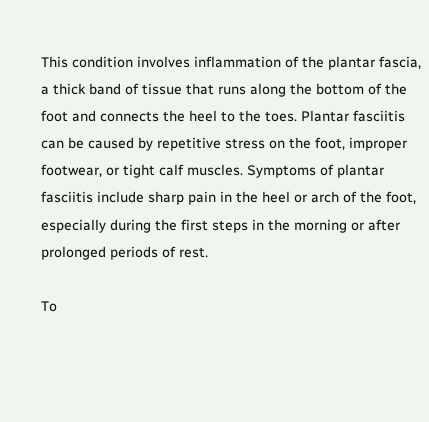This condition involves inflammation of the plantar fascia, a thick band of tissue that runs along the bottom of the foot and connects the heel to the toes. Plantar fasciitis can be caused by repetitive stress on the foot, improper footwear, or tight calf muscles. Symptoms of plantar fasciitis include sharp pain in the heel or arch of the foot, especially during the first steps in the morning or after prolonged periods of rest.

To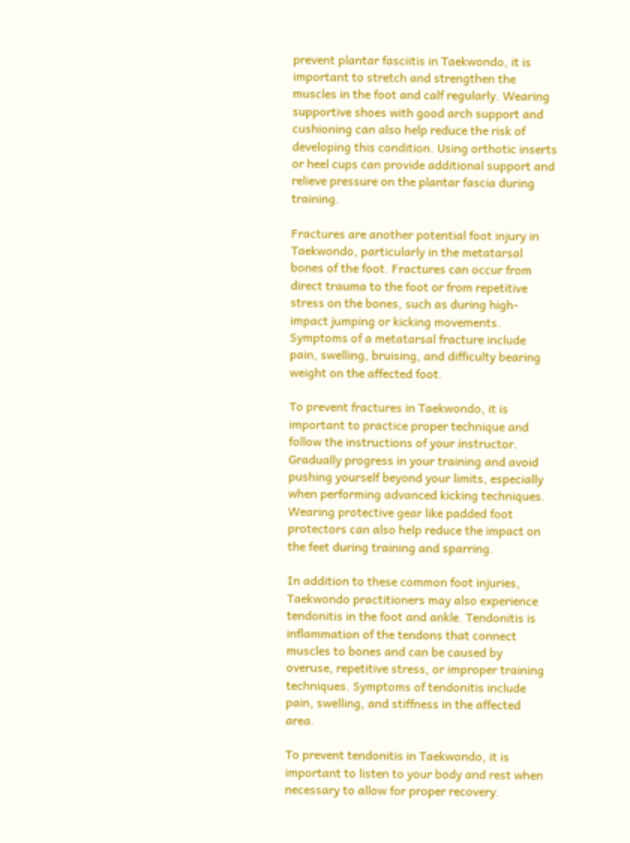prevent plantar fasciitis in Taekwondo, it is important to stretch and strengthen the muscles in the foot and calf regularly. Wearing supportive shoes with good arch support and cushioning can also help reduce the risk of developing this condition. Using orthotic inserts or heel cups can provide additional support and relieve pressure on the plantar fascia during training.

Fractures are another potential foot injury in Taekwondo, particularly in the metatarsal bones of the foot. Fractures can occur from direct trauma to the foot or from repetitive stress on the bones, such as during high-impact jumping or kicking movements. Symptoms of a metatarsal fracture include pain, swelling, bruising, and difficulty bearing weight on the affected foot.

To prevent fractures in Taekwondo, it is important to practice proper technique and follow the instructions of your instructor. Gradually progress in your training and avoid pushing yourself beyond your limits, especially when performing advanced kicking techniques. Wearing protective gear like padded foot protectors can also help reduce the impact on the feet during training and sparring.

In addition to these common foot injuries, Taekwondo practitioners may also experience tendonitis in the foot and ankle. Tendonitis is inflammation of the tendons that connect muscles to bones and can be caused by overuse, repetitive stress, or improper training techniques. Symptoms of tendonitis include pain, swelling, and stiffness in the affected area.

To prevent tendonitis in Taekwondo, it is important to listen to your body and rest when necessary to allow for proper recovery.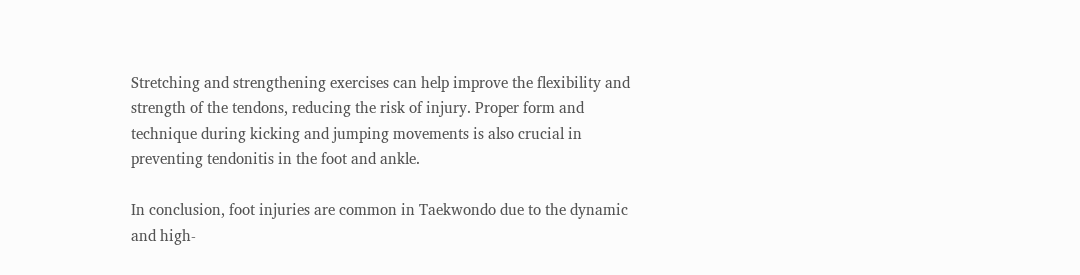Stretching and strengthening exercises can help improve the flexibility and strength of the tendons, reducing the risk of injury. Proper form and technique during kicking and jumping movements is also crucial in preventing tendonitis in the foot and ankle.

In conclusion, foot injuries are common in Taekwondo due to the dynamic and high-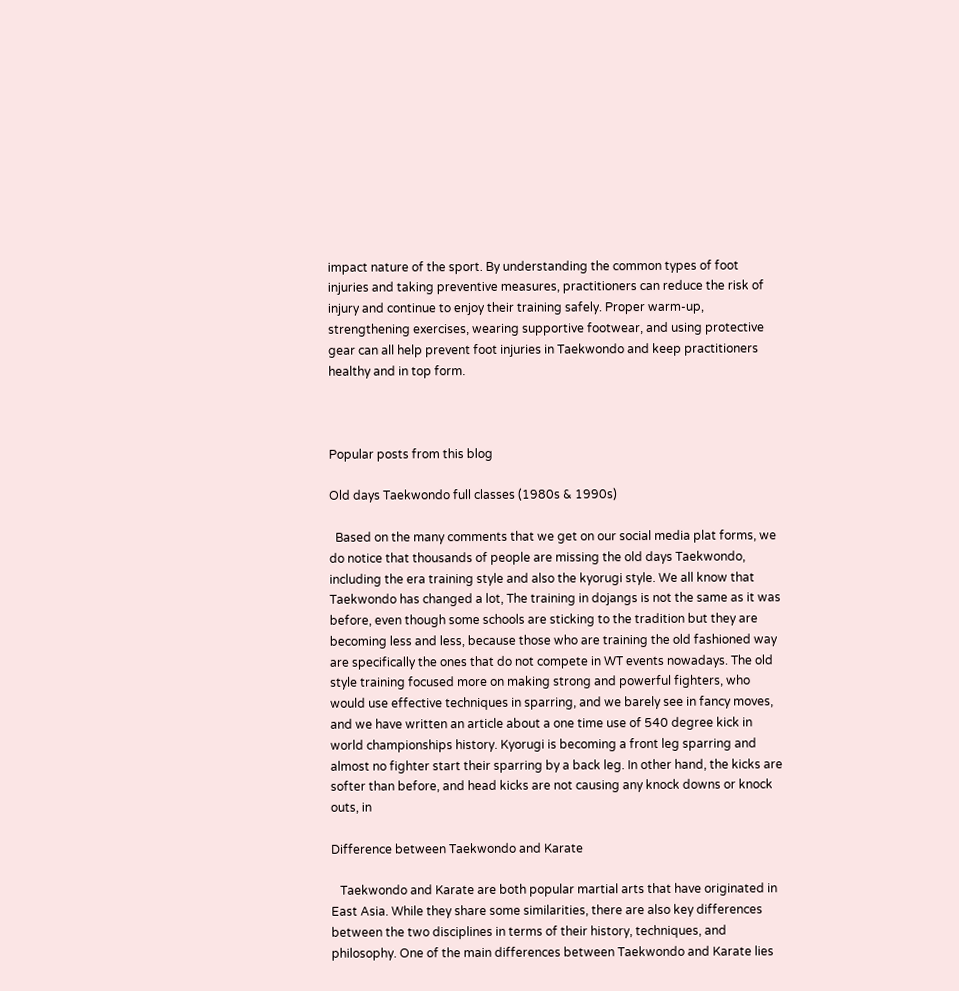impact nature of the sport. By understanding the common types of foot injuries and taking preventive measures, practitioners can reduce the risk of injury and continue to enjoy their training safely. Proper warm-up, strengthening exercises, wearing supportive footwear, and using protective gear can all help prevent foot injuries in Taekwondo and keep practitioners healthy and in top form.



Popular posts from this blog

Old days Taekwondo full classes (1980s & 1990s)

  Based on the many comments that we get on our social media plat forms, we do notice that thousands of people are missing the old days Taekwondo, including the era training style and also the kyorugi style. We all know that Taekwondo has changed a lot, The training in dojangs is not the same as it was before, even though some schools are sticking to the tradition but they are becoming less and less, because those who are training the old fashioned way are specifically the ones that do not compete in WT events nowadays. The old style training focused more on making strong and powerful fighters, who would use effective techniques in sparring, and we barely see in fancy moves, and we have written an article about a one time use of 540 degree kick in world championships history. Kyorugi is becoming a front leg sparring and almost no fighter start their sparring by a back leg. In other hand, the kicks are softer than before, and head kicks are not causing any knock downs or knock outs, in

Difference between Taekwondo and Karate

   Taekwondo and Karate are both popular martial arts that have originated in East Asia. While they share some similarities, there are also key differences between the two disciplines in terms of their history, techniques, and philosophy. One of the main differences between Taekwondo and Karate lies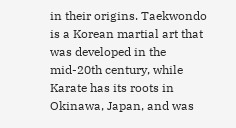in their origins. Taekwondo is a Korean martial art that was developed in the mid-20th century, while Karate has its roots in Okinawa, Japan, and was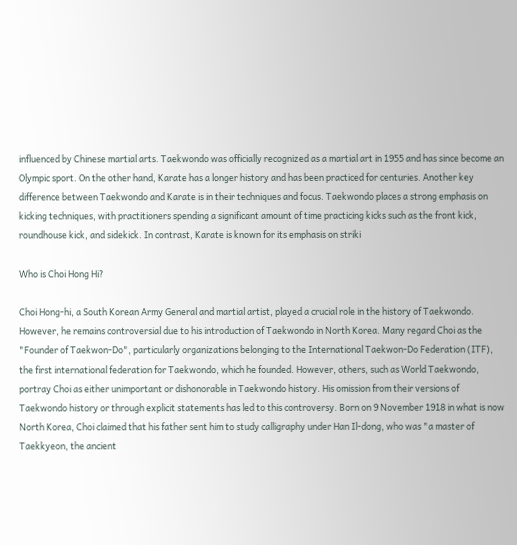influenced by Chinese martial arts. Taekwondo was officially recognized as a martial art in 1955 and has since become an Olympic sport. On the other hand, Karate has a longer history and has been practiced for centuries. Another key difference between Taekwondo and Karate is in their techniques and focus. Taekwondo places a strong emphasis on kicking techniques, with practitioners spending a significant amount of time practicing kicks such as the front kick, roundhouse kick, and sidekick. In contrast, Karate is known for its emphasis on striki

Who is Choi Hong Hi?

Choi Hong-hi, a South Korean Army General and martial artist, played a crucial role in the history of Taekwondo. However, he remains controversial due to his introduction of Taekwondo in North Korea. Many regard Choi as the "Founder of Taekwon-Do", particularly organizations belonging to the International Taekwon-Do Federation (ITF), the first international federation for Taekwondo, which he founded. However, others, such as World Taekwondo, portray Choi as either unimportant or dishonorable in Taekwondo history. His omission from their versions of Taekwondo history or through explicit statements has led to this controversy. Born on 9 November 1918 in what is now North Korea, Choi claimed that his father sent him to study calligraphy under Han Il-dong, who was "a master of Taekkyeon, the ancient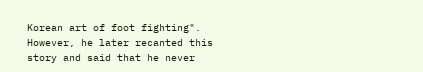Korean art of foot fighting". However, he later recanted this story and said that he never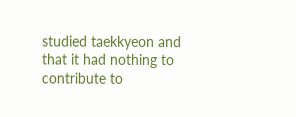studied taekkyeon and that it had nothing to contribute to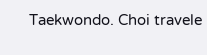Taekwondo. Choi travele